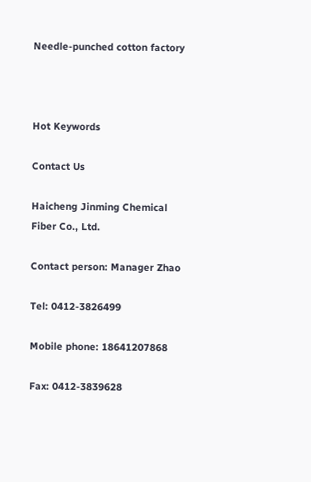Needle-punched cotton factory



Hot Keywords

Contact Us

Haicheng Jinming Chemical Fiber Co., Ltd.

Contact person: Manager Zhao

Tel: 0412-3826499

Mobile phone: 18641207868

Fax: 0412-3839628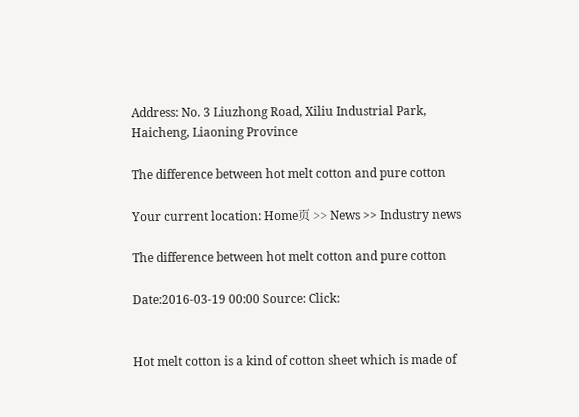Address: No. 3 Liuzhong Road, Xiliu Industrial Park, Haicheng, Liaoning Province

The difference between hot melt cotton and pure cotton

Your current location: Home页 >> News >> Industry news

The difference between hot melt cotton and pure cotton

Date:2016-03-19 00:00 Source: Click:


Hot melt cotton is a kind of cotton sheet which is made of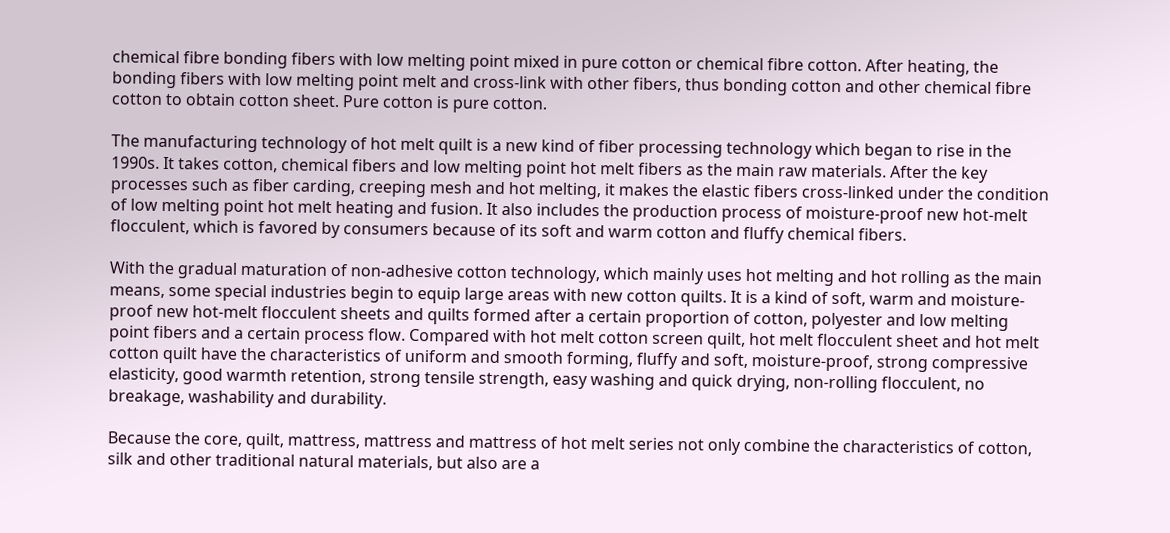chemical fibre bonding fibers with low melting point mixed in pure cotton or chemical fibre cotton. After heating, the bonding fibers with low melting point melt and cross-link with other fibers, thus bonding cotton and other chemical fibre cotton to obtain cotton sheet. Pure cotton is pure cotton.

The manufacturing technology of hot melt quilt is a new kind of fiber processing technology which began to rise in the 1990s. It takes cotton, chemical fibers and low melting point hot melt fibers as the main raw materials. After the key processes such as fiber carding, creeping mesh and hot melting, it makes the elastic fibers cross-linked under the condition of low melting point hot melt heating and fusion. It also includes the production process of moisture-proof new hot-melt flocculent, which is favored by consumers because of its soft and warm cotton and fluffy chemical fibers.

With the gradual maturation of non-adhesive cotton technology, which mainly uses hot melting and hot rolling as the main means, some special industries begin to equip large areas with new cotton quilts. It is a kind of soft, warm and moisture-proof new hot-melt flocculent sheets and quilts formed after a certain proportion of cotton, polyester and low melting point fibers and a certain process flow. Compared with hot melt cotton screen quilt, hot melt flocculent sheet and hot melt cotton quilt have the characteristics of uniform and smooth forming, fluffy and soft, moisture-proof, strong compressive elasticity, good warmth retention, strong tensile strength, easy washing and quick drying, non-rolling flocculent, no breakage, washability and durability.

Because the core, quilt, mattress, mattress and mattress of hot melt series not only combine the characteristics of cotton, silk and other traditional natural materials, but also are a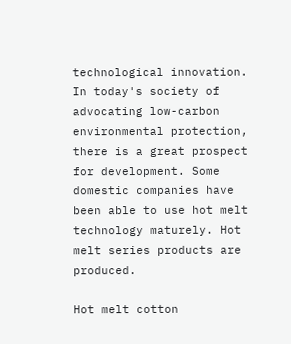technological innovation. In today's society of advocating low-carbon environmental protection, there is a great prospect for development. Some domestic companies have been able to use hot melt technology maturely. Hot melt series products are produced.

Hot melt cotton